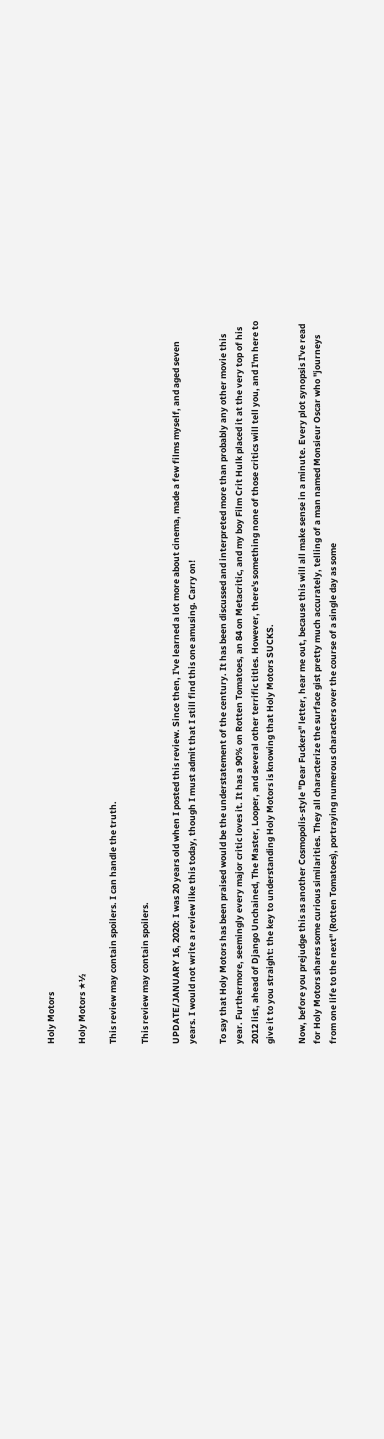Holy Motors

Holy Motors ★½

This review may contain spoilers. I can handle the truth.

This review may contain spoilers.

UPDATE/JANUARY 16, 2020: I was 20 years old when I posted this review. Since then, I've learned a lot more about cinema, made a few films myself, and aged seven years. I would not write a review like this today, though I must admit that I still find this one amusing. Carry on!

To say that Holy Motors has been praised would be the understatement of the century. It has been discussed and interpreted more than probably any other movie this year. Furthermore, seemingly every major critic loves it. It has a 90% on Rotten Tomatoes, an 84 on Metacritic, and my boy Film Crit Hulk placed it at the very top of his 2012 list, ahead of Django Unchained, The Master, Looper, and several other terrific titles. However, there's something none of those critics will tell you, and I'm here to give it to you straight: the key to understanding Holy Motors is knowing that Holy Motors SUCKS.

Now, before you prejudge this as another Cosmopolis-style "Dear Fuckers" letter, hear me out, because this will all make sense in a minute. Every plot synopsis I've read for Holy Motors shares some curious similarities. They all characterize the surface gist pretty much accurately, telling of a man named Monsieur Oscar who "journeys from one life to the next" (Rotten Tomatoes), portraying numerous characters over the course of a single day as some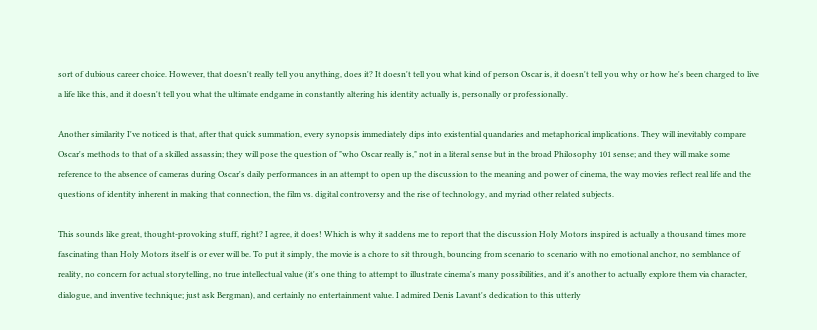sort of dubious career choice. However, that doesn't really tell you anything, does it? It doesn't tell you what kind of person Oscar is, it doesn't tell you why or how he's been charged to live a life like this, and it doesn't tell you what the ultimate endgame in constantly altering his identity actually is, personally or professionally.

Another similarity I've noticed is that, after that quick summation, every synopsis immediately dips into existential quandaries and metaphorical implications. They will inevitably compare Oscar's methods to that of a skilled assassin; they will pose the question of "who Oscar really is," not in a literal sense but in the broad Philosophy 101 sense; and they will make some reference to the absence of cameras during Oscar's daily performances in an attempt to open up the discussion to the meaning and power of cinema, the way movies reflect real life and the questions of identity inherent in making that connection, the film vs. digital controversy and the rise of technology, and myriad other related subjects.

This sounds like great, thought-provoking stuff, right? I agree, it does! Which is why it saddens me to report that the discussion Holy Motors inspired is actually a thousand times more fascinating than Holy Motors itself is or ever will be. To put it simply, the movie is a chore to sit through, bouncing from scenario to scenario with no emotional anchor, no semblance of reality, no concern for actual storytelling, no true intellectual value (it's one thing to attempt to illustrate cinema's many possibilities, and it's another to actually explore them via character, dialogue, and inventive technique; just ask Bergman), and certainly no entertainment value. I admired Denis Lavant's dedication to this utterly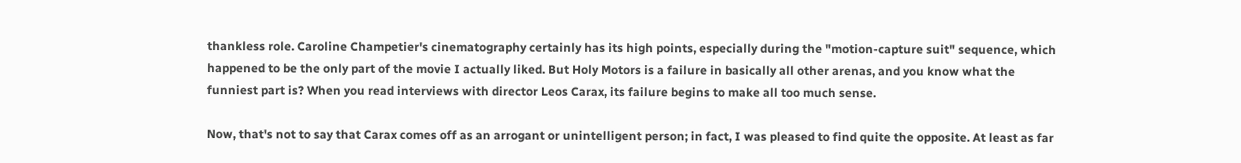thankless role. Caroline Champetier's cinematography certainly has its high points, especially during the "motion-capture suit" sequence, which happened to be the only part of the movie I actually liked. But Holy Motors is a failure in basically all other arenas, and you know what the funniest part is? When you read interviews with director Leos Carax, its failure begins to make all too much sense.

Now, that's not to say that Carax comes off as an arrogant or unintelligent person; in fact, I was pleased to find quite the opposite. At least as far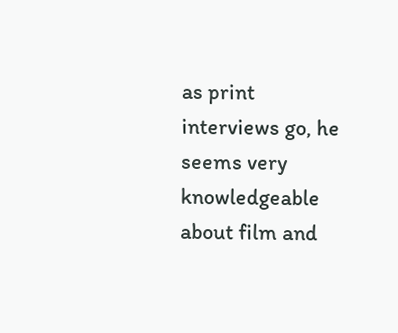as print interviews go, he seems very knowledgeable about film and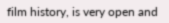film history, is very open and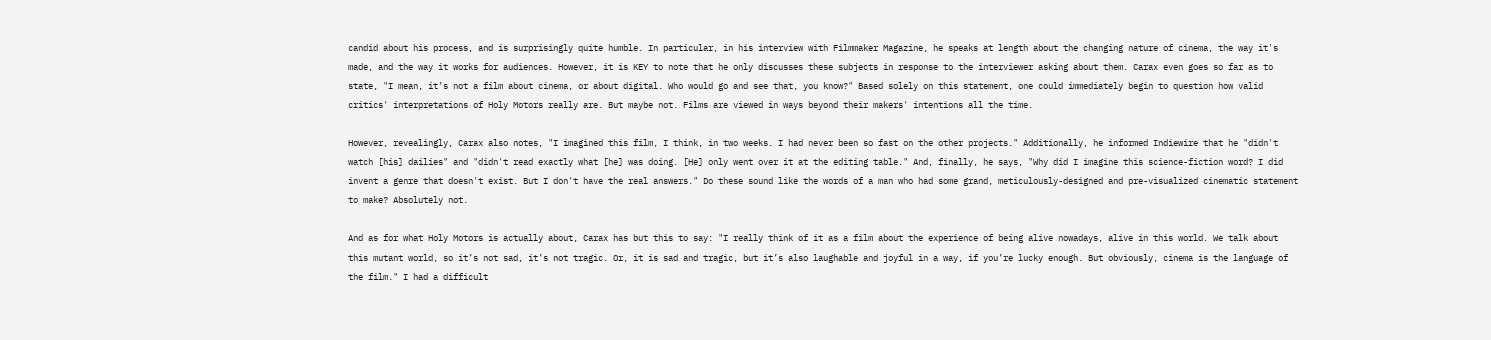candid about his process, and is surprisingly quite humble. In particular, in his interview with Filmmaker Magazine, he speaks at length about the changing nature of cinema, the way it's made, and the way it works for audiences. However, it is KEY to note that he only discusses these subjects in response to the interviewer asking about them. Carax even goes so far as to state, "I mean, it’s not a film about cinema, or about digital. Who would go and see that, you know?" Based solely on this statement, one could immediately begin to question how valid critics' interpretations of Holy Motors really are. But maybe not. Films are viewed in ways beyond their makers' intentions all the time.

However, revealingly, Carax also notes, "I imagined this film, I think, in two weeks. I had never been so fast on the other projects." Additionally, he informed Indiewire that he "didn't watch [his] dailies" and "didn't read exactly what [he] was doing. [He] only went over it at the editing table." And, finally, he says, "Why did I imagine this science-fiction word? I did invent a genre that doesn't exist. But I don't have the real answers." Do these sound like the words of a man who had some grand, meticulously-designed and pre-visualized cinematic statement to make? Absolutely not.

And as for what Holy Motors is actually about, Carax has but this to say: "I really think of it as a film about the experience of being alive nowadays, alive in this world. We talk about this mutant world, so it’s not sad, it’s not tragic. Or, it is sad and tragic, but it’s also laughable and joyful in a way, if you’re lucky enough. But obviously, cinema is the language of the film." I had a difficult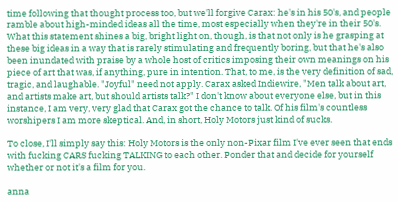time following that thought process too, but we'll forgive Carax: he's in his 50's, and people ramble about high-minded ideas all the time, most especially when they're in their 50's. What this statement shines a big, bright light on, though, is that not only is he grasping at these big ideas in a way that is rarely stimulating and frequently boring, but that he's also been inundated with praise by a whole host of critics imposing their own meanings on his piece of art that was, if anything, pure in intention. That, to me, is the very definition of sad, tragic, and laughable. "Joyful" need not apply. Carax asked Indiewire, "Men talk about art, and artists make art, but should artists talk?" I don't know about everyone else, but in this instance, I am very, very glad that Carax got the chance to talk. Of his film's countless worshipers I am more skeptical. And, in short, Holy Motors just kind of sucks.

To close, I'll simply say this: Holy Motors is the only non-Pixar film I've ever seen that ends with fucking CARS fucking TALKING to each other. Ponder that and decide for yourself whether or not it's a film for you.

anna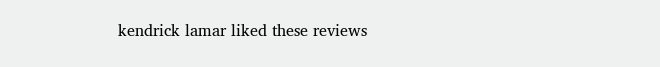kendrick lamar liked these reviews